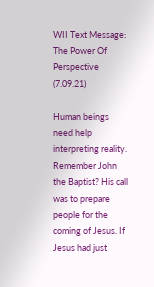WII Text Message: The Power Of Perspective (7.09.21)

Human beings need help interpreting reality. Remember John the Baptist? His call was to prepare people for the coming of Jesus. If Jesus had just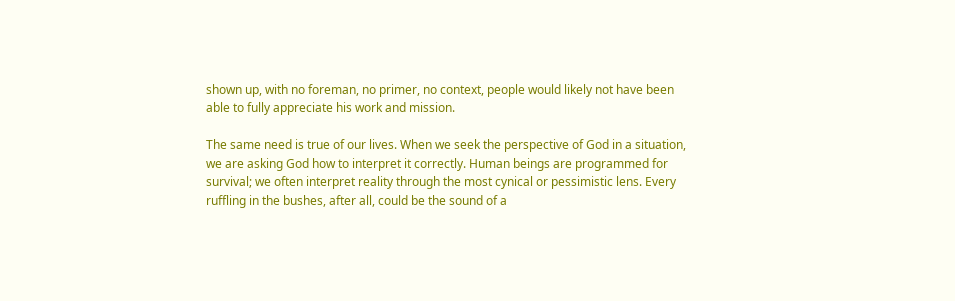shown up, with no foreman, no primer, no context, people would likely not have been able to fully appreciate his work and mission.

The same need is true of our lives. When we seek the perspective of God in a situation, we are asking God how to interpret it correctly. Human beings are programmed for survival; we often interpret reality through the most cynical or pessimistic lens. Every ruffling in the bushes, after all, could be the sound of a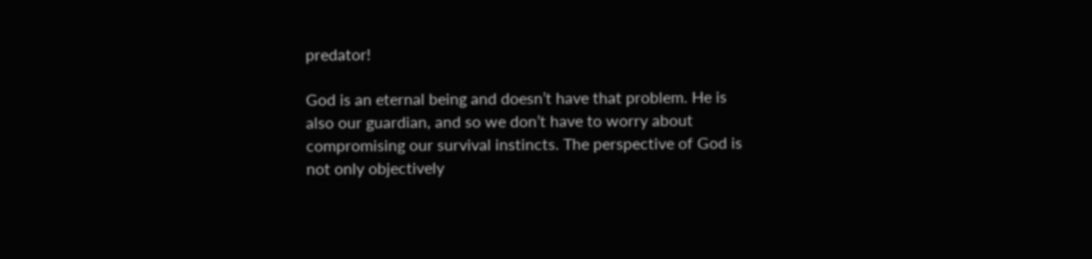predator!

God is an eternal being and doesn’t have that problem. He is also our guardian, and so we don’t have to worry about compromising our survival instincts. The perspective of God is not only objectively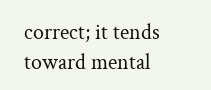correct; it tends toward mental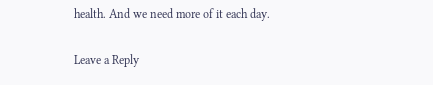health. And we need more of it each day.

Leave a Reply